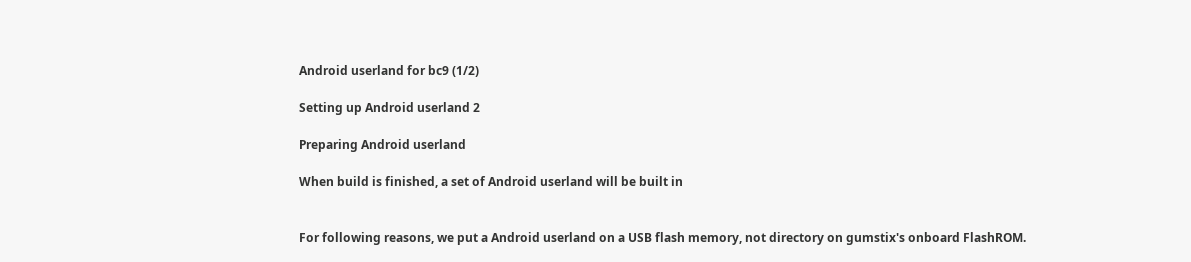Android userland for bc9 (1/2)

Setting up Android userland 2

Preparing Android userland

When build is finished, a set of Android userland will be built in


For following reasons, we put a Android userland on a USB flash memory, not directory on gumstix's onboard FlashROM.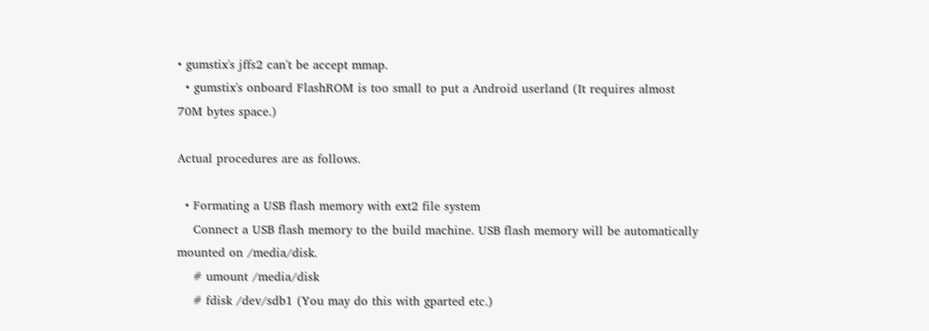• gumstix's jffs2 can't be accept mmap.
  • gumstix's onboard FlashROM is too small to put a Android userland (It requires almost 70M bytes space.)

Actual procedures are as follows.

  • Formating a USB flash memory with ext2 file system
    Connect a USB flash memory to the build machine. USB flash memory will be automatically mounted on /media/disk.
    # umount /media/disk
    # fdisk /dev/sdb1 (You may do this with gparted etc.)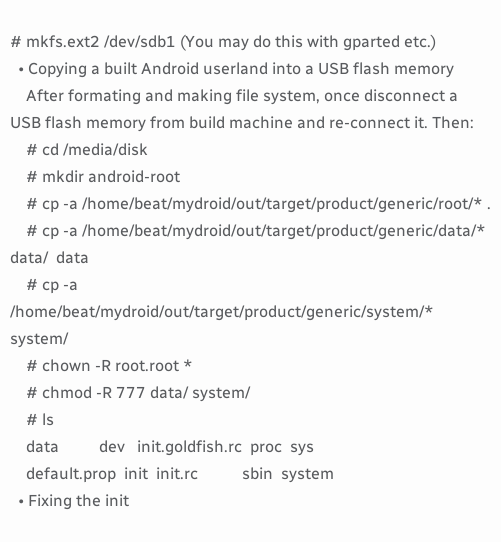# mkfs.ext2 /dev/sdb1 (You may do this with gparted etc.)
  • Copying a built Android userland into a USB flash memory
    After formating and making file system, once disconnect a USB flash memory from build machine and re-connect it. Then:
    # cd /media/disk
    # mkdir android-root
    # cp -a /home/beat/mydroid/out/target/product/generic/root/* .
    # cp -a /home/beat/mydroid/out/target/product/generic/data/* data/  data
    # cp -a /home/beat/mydroid/out/target/product/generic/system/* system/
    # chown -R root.root *
    # chmod -R 777 data/ system/
    # ls
    data          dev   init.goldfish.rc  proc  sys
    default.prop  init  init.rc           sbin  system
  • Fixing the init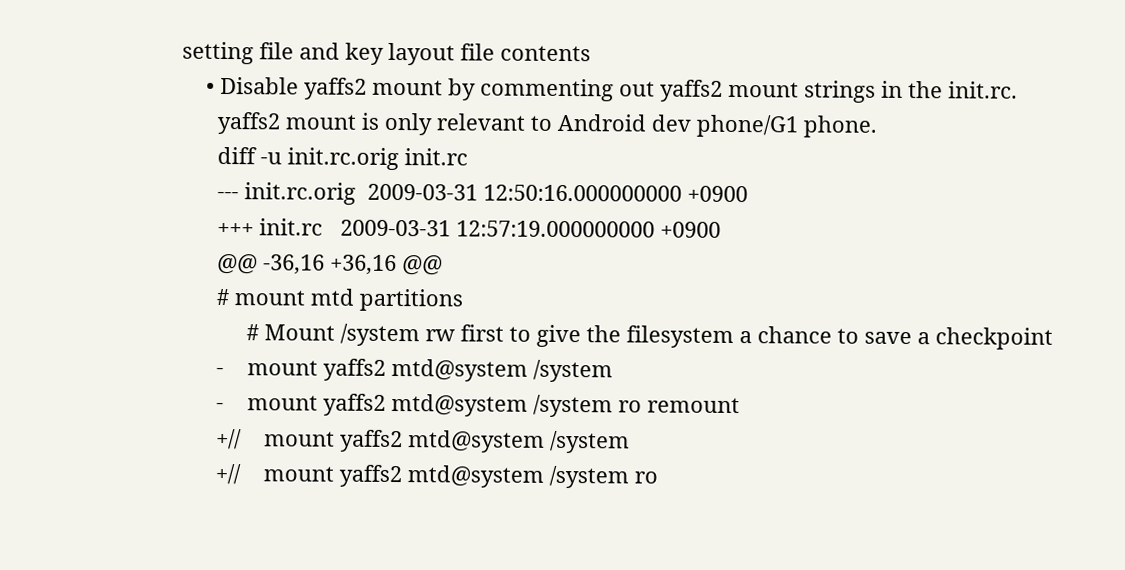setting file and key layout file contents
    • Disable yaffs2 mount by commenting out yaffs2 mount strings in the init.rc.
      yaffs2 mount is only relevant to Android dev phone/G1 phone.
      diff -u init.rc.orig init.rc
      --- init.rc.orig  2009-03-31 12:50:16.000000000 +0900
      +++ init.rc   2009-03-31 12:57:19.000000000 +0900
      @@ -36,16 +36,16 @@
      # mount mtd partitions
           # Mount /system rw first to give the filesystem a chance to save a checkpoint
      -    mount yaffs2 mtd@system /system
      -    mount yaffs2 mtd@system /system ro remount
      +//    mount yaffs2 mtd@system /system
      +//    mount yaffs2 mtd@system /system ro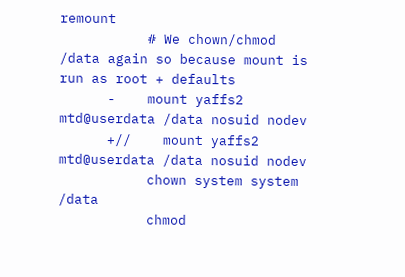remount
           # We chown/chmod /data again so because mount is run as root + defaults
      -    mount yaffs2 mtd@userdata /data nosuid nodev
      +//    mount yaffs2 mtd@userdata /data nosuid nodev
           chown system system /data
           chmod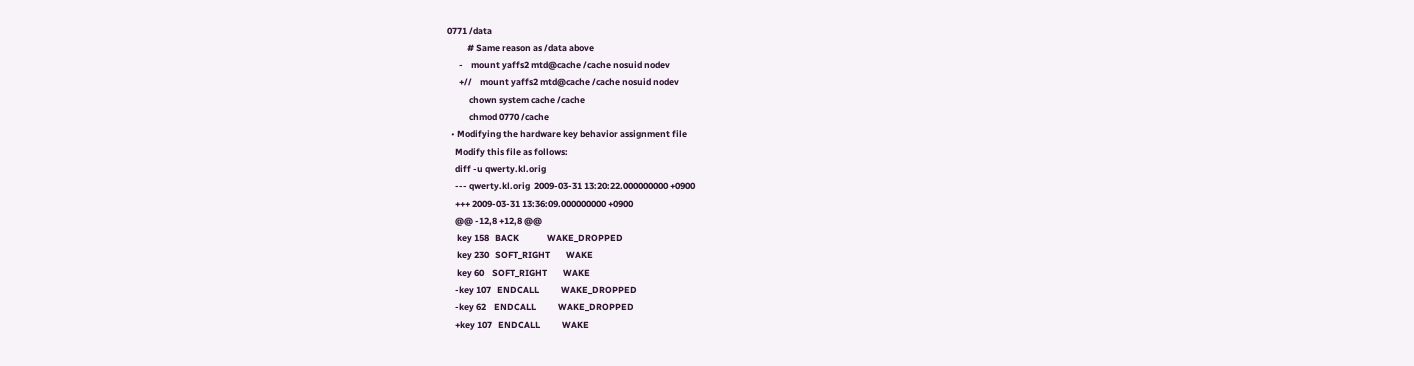0771 /data
          # Same reason as /data above
      -    mount yaffs2 mtd@cache /cache nosuid nodev
      +//    mount yaffs2 mtd@cache /cache nosuid nodev
           chown system cache /cache
           chmod 0770 /cache
  • Modifying the hardware key behavior assignment file
    Modify this file as follows:
    diff -u qwerty.kl.orig
    --- qwerty.kl.orig  2009-03-31 13:20:22.000000000 +0900
    +++ 2009-03-31 13:36:09.000000000 +0900
    @@ -12,8 +12,8 @@
     key 158   BACK              WAKE_DROPPED
     key 230   SOFT_RIGHT        WAKE
     key 60    SOFT_RIGHT        WAKE
    -key 107   ENDCALL           WAKE_DROPPED
    -key 62    ENDCALL           WAKE_DROPPED
    +key 107   ENDCALL           WAKE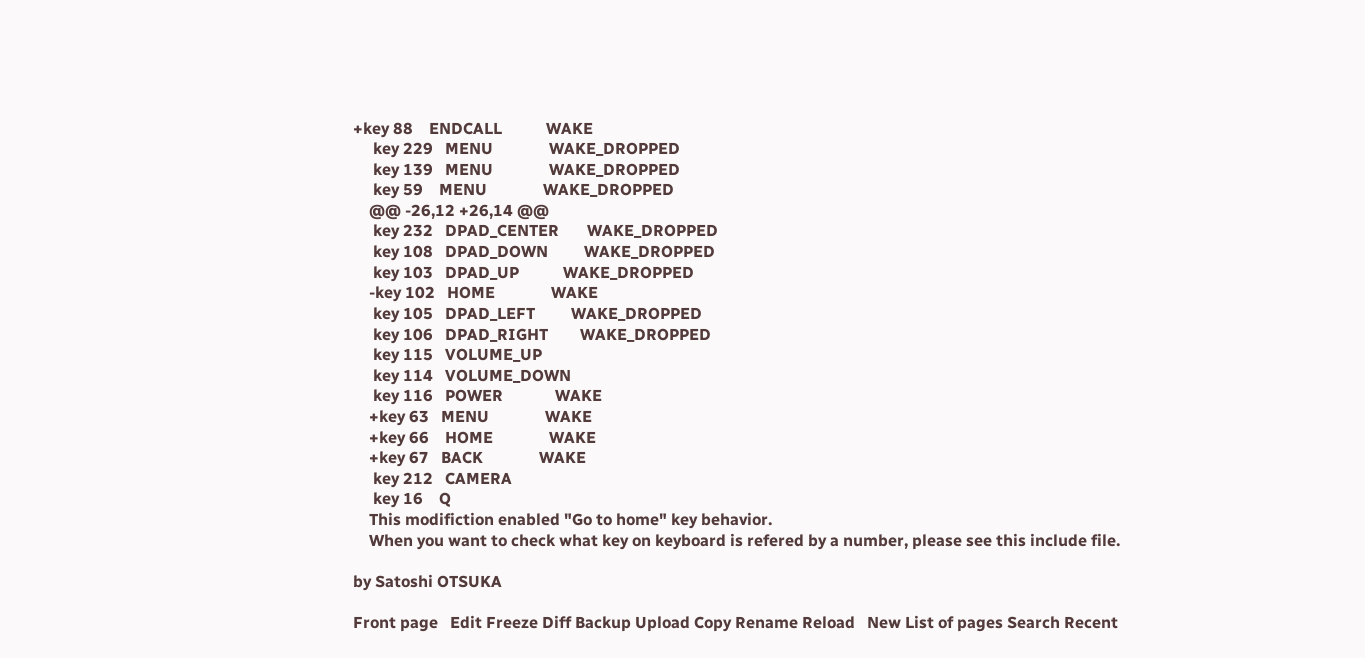+key 88    ENDCALL           WAKE
     key 229   MENU              WAKE_DROPPED
     key 139   MENU              WAKE_DROPPED
     key 59    MENU              WAKE_DROPPED
    @@ -26,12 +26,14 @@
     key 232   DPAD_CENTER       WAKE_DROPPED
     key 108   DPAD_DOWN         WAKE_DROPPED
     key 103   DPAD_UP           WAKE_DROPPED
    -key 102   HOME              WAKE
     key 105   DPAD_LEFT         WAKE_DROPPED
     key 106   DPAD_RIGHT        WAKE_DROPPED
     key 115   VOLUME_UP
     key 114   VOLUME_DOWN
     key 116   POWER             WAKE
    +key 63   MENU              WAKE
    +key 66    HOME              WAKE
    +key 67   BACK              WAKE
     key 212   CAMERA
     key 16    Q
    This modifiction enabled "Go to home" key behavior.
    When you want to check what key on keyboard is refered by a number, please see this include file.

by Satoshi OTSUKA

Front page   Edit Freeze Diff Backup Upload Copy Rename Reload   New List of pages Search Recent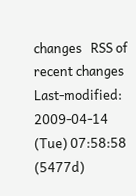changes   RSS of recent changes
Last-modified: 2009-04-14 (Tue) 07:58:58 (5477d)